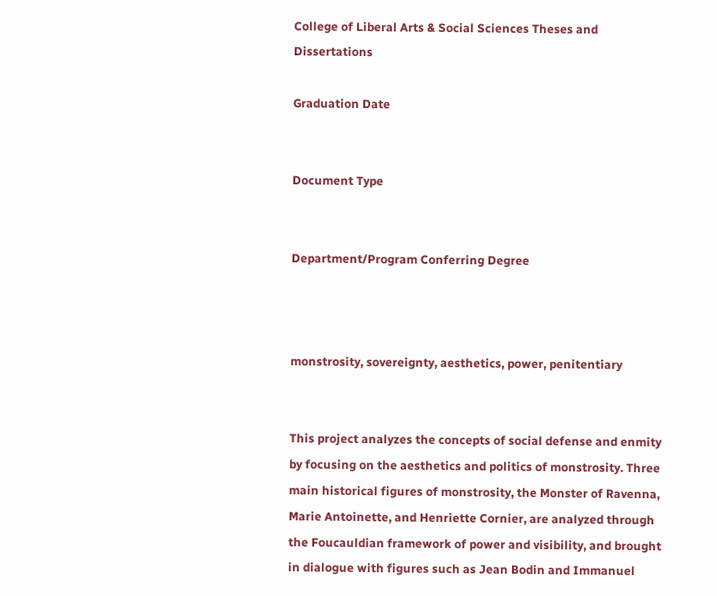College of Liberal Arts & Social Sciences Theses and Dissertations

Graduation Date


Document Type


Department/Program Conferring Degree



monstrosity, sovereignty, aesthetics, power, penitentiary


This project analyzes the concepts of social defense and enmity by focusing on the aesthetics and politics of monstrosity. Three main historical figures of monstrosity, the Monster of Ravenna, Marie Antoinette, and Henriette Cornier, are analyzed through the Foucauldian framework of power and visibility, and brought in dialogue with figures such as Jean Bodin and Immanuel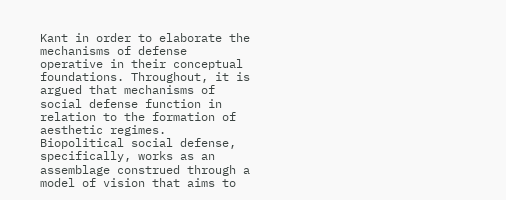Kant in order to elaborate the mechanisms of defense operative in their conceptual foundations. Throughout, it is argued that mechanisms of social defense function in relation to the formation of aesthetic regimes. Biopolitical social defense, specifically, works as an assemblage construed through a model of vision that aims to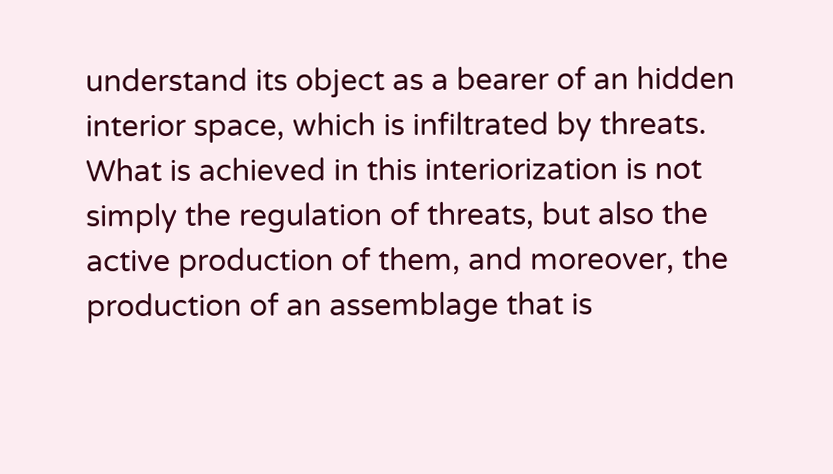understand its object as a bearer of an hidden interior space, which is infiltrated by threats. What is achieved in this interiorization is not simply the regulation of threats, but also the active production of them, and moreover, the production of an assemblage that is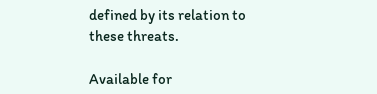defined by its relation to these threats.

Available for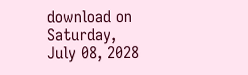download on Saturday, July 08, 2028